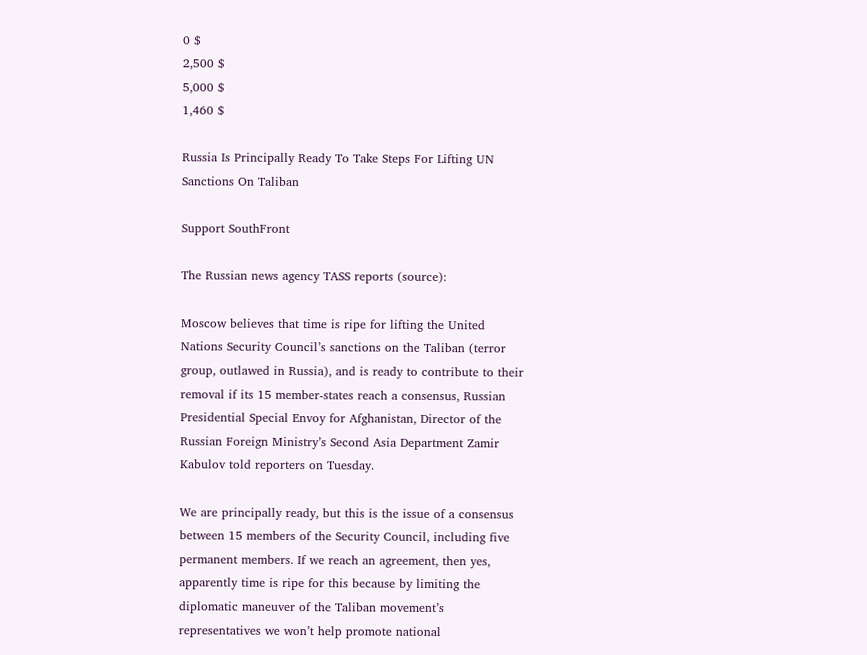0 $
2,500 $
5,000 $
1,460 $

Russia Is Principally Ready To Take Steps For Lifting UN Sanctions On Taliban

Support SouthFront

The Russian news agency TASS reports (source):

Moscow believes that time is ripe for lifting the United Nations Security Council’s sanctions on the Taliban (terror group, outlawed in Russia), and is ready to contribute to their removal if its 15 member-states reach a consensus, Russian Presidential Special Envoy for Afghanistan, Director of the Russian Foreign Ministry’s Second Asia Department Zamir Kabulov told reporters on Tuesday.

We are principally ready, but this is the issue of a consensus between 15 members of the Security Council, including five permanent members. If we reach an agreement, then yes, apparently time is ripe for this because by limiting the diplomatic maneuver of the Taliban movement’s representatives we won’t help promote national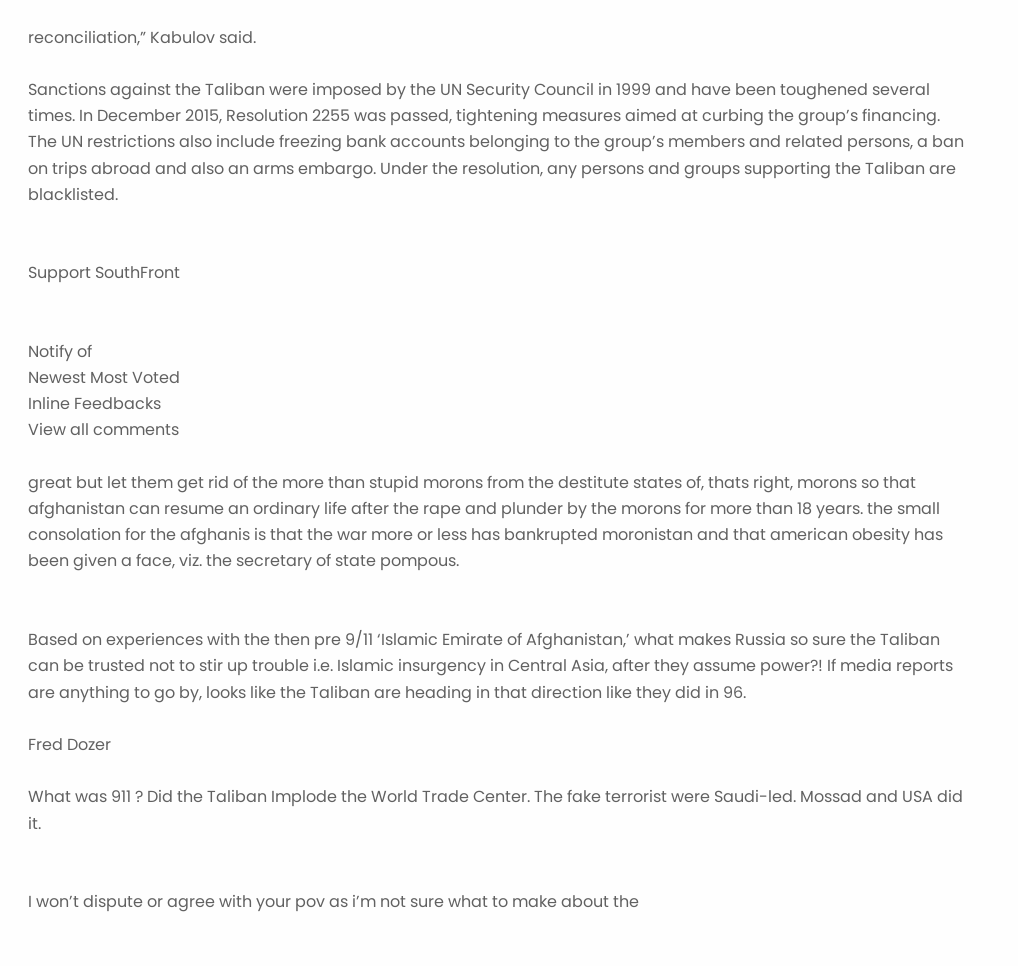reconciliation,” Kabulov said.

Sanctions against the Taliban were imposed by the UN Security Council in 1999 and have been toughened several times. In December 2015, Resolution 2255 was passed, tightening measures aimed at curbing the group’s financing. The UN restrictions also include freezing bank accounts belonging to the group’s members and related persons, a ban on trips abroad and also an arms embargo. Under the resolution, any persons and groups supporting the Taliban are blacklisted.


Support SouthFront


Notify of
Newest Most Voted
Inline Feedbacks
View all comments

great but let them get rid of the more than stupid morons from the destitute states of, thats right, morons so that afghanistan can resume an ordinary life after the rape and plunder by the morons for more than 18 years. the small consolation for the afghanis is that the war more or less has bankrupted moronistan and that american obesity has been given a face, viz. the secretary of state pompous.


Based on experiences with the then pre 9/11 ‘Islamic Emirate of Afghanistan,’ what makes Russia so sure the Taliban can be trusted not to stir up trouble i.e. Islamic insurgency in Central Asia, after they assume power?! If media reports are anything to go by, looks like the Taliban are heading in that direction like they did in 96.

Fred Dozer

What was 911 ? Did the Taliban Implode the World Trade Center. The fake terrorist were Saudi-led. Mossad and USA did it.


I won’t dispute or agree with your pov as i’m not sure what to make about the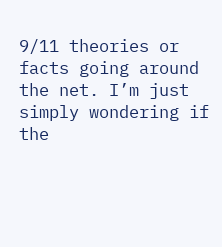9/11 theories or facts going around the net. I’m just simply wondering if the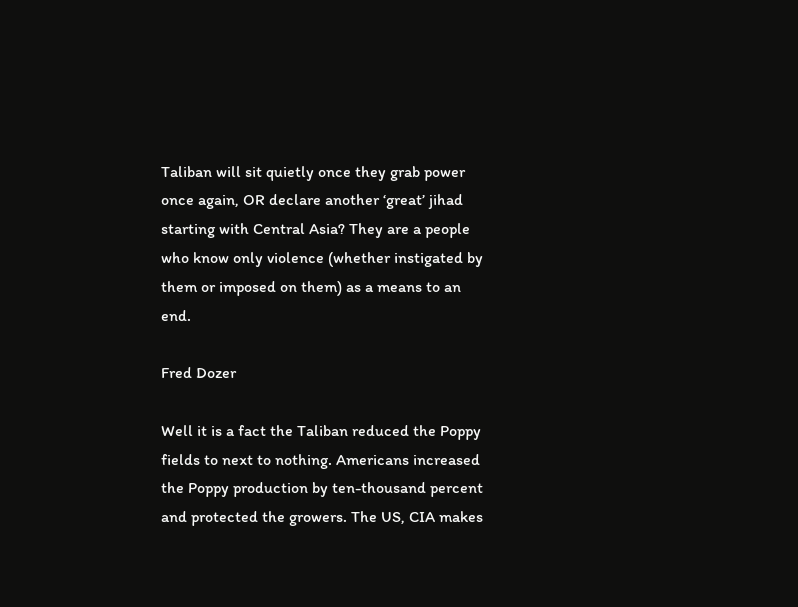Taliban will sit quietly once they grab power once again, OR declare another ‘great’ jihad starting with Central Asia? They are a people who know only violence (whether instigated by them or imposed on them) as a means to an end.

Fred Dozer

Well it is a fact the Taliban reduced the Poppy fields to next to nothing. Americans increased the Poppy production by ten-thousand percent and protected the growers. The US, CIA makes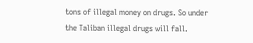tons of illegal money on drugs. So under the Taliban illegal drugs will fall.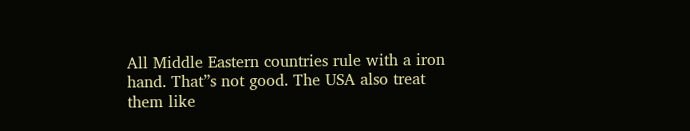All Middle Eastern countries rule with a iron hand. That”s not good. The USA also treat them like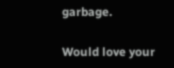garbage.

Would love your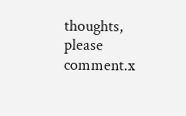thoughts, please comment.x